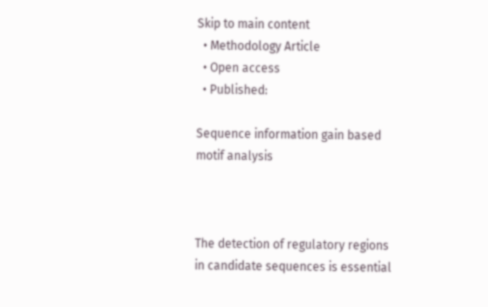Skip to main content
  • Methodology Article
  • Open access
  • Published:

Sequence information gain based motif analysis



The detection of regulatory regions in candidate sequences is essential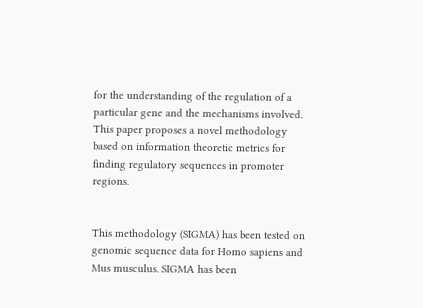for the understanding of the regulation of a particular gene and the mechanisms involved. This paper proposes a novel methodology based on information theoretic metrics for finding regulatory sequences in promoter regions.


This methodology (SIGMA) has been tested on genomic sequence data for Homo sapiens and Mus musculus. SIGMA has been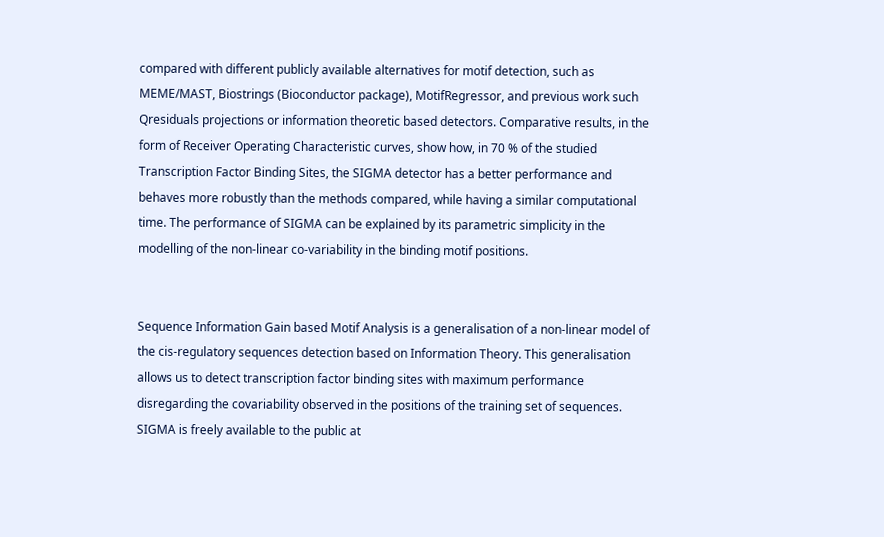compared with different publicly available alternatives for motif detection, such as MEME/MAST, Biostrings (Bioconductor package), MotifRegressor, and previous work such Qresiduals projections or information theoretic based detectors. Comparative results, in the form of Receiver Operating Characteristic curves, show how, in 70 % of the studied Transcription Factor Binding Sites, the SIGMA detector has a better performance and behaves more robustly than the methods compared, while having a similar computational time. The performance of SIGMA can be explained by its parametric simplicity in the modelling of the non-linear co-variability in the binding motif positions.


Sequence Information Gain based Motif Analysis is a generalisation of a non-linear model of the cis-regulatory sequences detection based on Information Theory. This generalisation allows us to detect transcription factor binding sites with maximum performance disregarding the covariability observed in the positions of the training set of sequences. SIGMA is freely available to the public at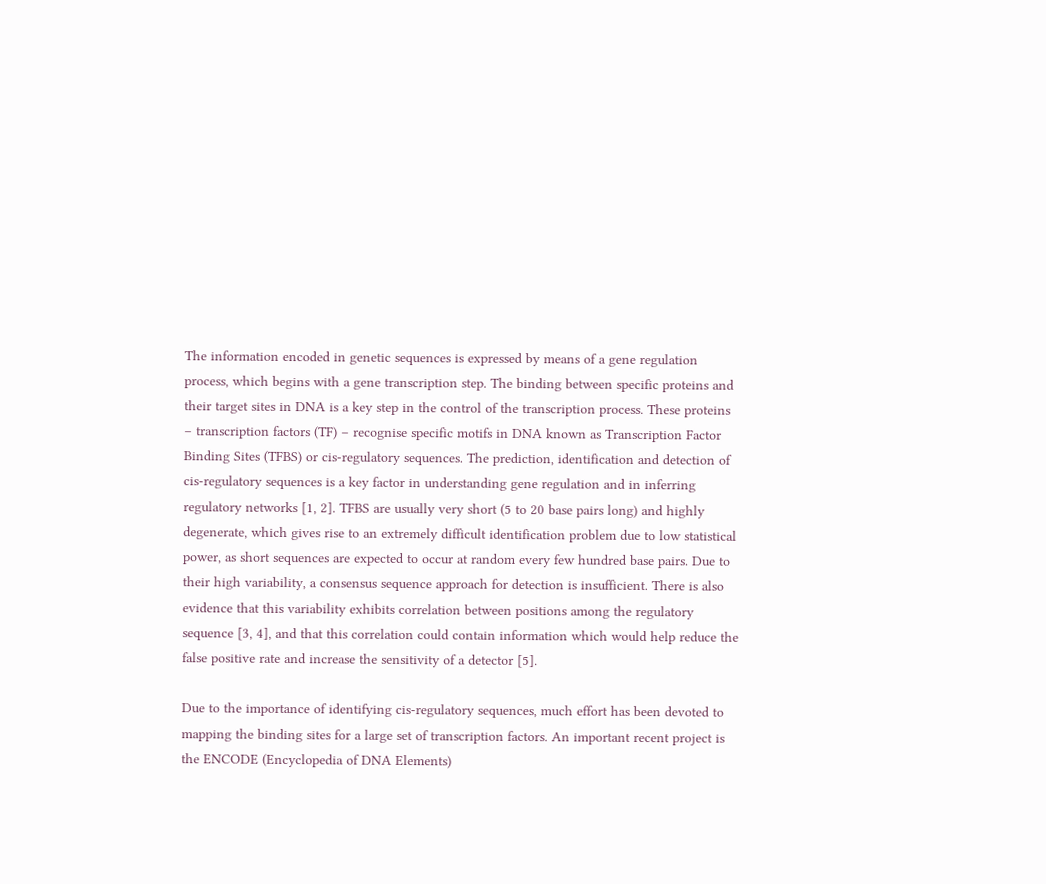The information encoded in genetic sequences is expressed by means of a gene regulation process, which begins with a gene transcription step. The binding between specific proteins and their target sites in DNA is a key step in the control of the transcription process. These proteins – transcription factors (TF) – recognise specific motifs in DNA known as Transcription Factor Binding Sites (TFBS) or cis-regulatory sequences. The prediction, identification and detection of cis-regulatory sequences is a key factor in understanding gene regulation and in inferring regulatory networks [1, 2]. TFBS are usually very short (5 to 20 base pairs long) and highly degenerate, which gives rise to an extremely difficult identification problem due to low statistical power, as short sequences are expected to occur at random every few hundred base pairs. Due to their high variability, a consensus sequence approach for detection is insufficient. There is also evidence that this variability exhibits correlation between positions among the regulatory sequence [3, 4], and that this correlation could contain information which would help reduce the false positive rate and increase the sensitivity of a detector [5].

Due to the importance of identifying cis-regulatory sequences, much effort has been devoted to mapping the binding sites for a large set of transcription factors. An important recent project is the ENCODE (Encyclopedia of DNA Elements)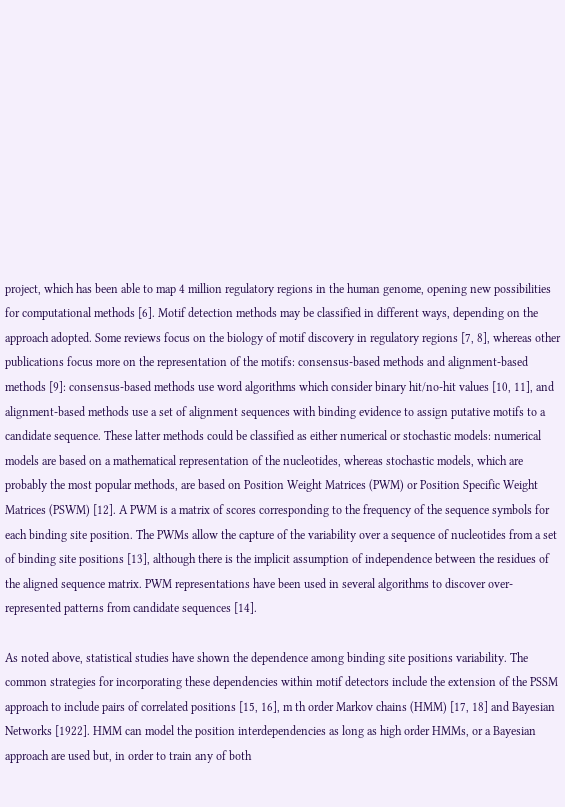project, which has been able to map 4 million regulatory regions in the human genome, opening new possibilities for computational methods [6]. Motif detection methods may be classified in different ways, depending on the approach adopted. Some reviews focus on the biology of motif discovery in regulatory regions [7, 8], whereas other publications focus more on the representation of the motifs: consensus-based methods and alignment-based methods [9]: consensus-based methods use word algorithms which consider binary hit/no-hit values [10, 11], and alignment-based methods use a set of alignment sequences with binding evidence to assign putative motifs to a candidate sequence. These latter methods could be classified as either numerical or stochastic models: numerical models are based on a mathematical representation of the nucleotides, whereas stochastic models, which are probably the most popular methods, are based on Position Weight Matrices (PWM) or Position Specific Weight Matrices (PSWM) [12]. A PWM is a matrix of scores corresponding to the frequency of the sequence symbols for each binding site position. The PWMs allow the capture of the variability over a sequence of nucleotides from a set of binding site positions [13], although there is the implicit assumption of independence between the residues of the aligned sequence matrix. PWM representations have been used in several algorithms to discover over-represented patterns from candidate sequences [14].

As noted above, statistical studies have shown the dependence among binding site positions variability. The common strategies for incorporating these dependencies within motif detectors include the extension of the PSSM approach to include pairs of correlated positions [15, 16], m th order Markov chains (HMM) [17, 18] and Bayesian Networks [1922]. HMM can model the position interdependencies as long as high order HMMs, or a Bayesian approach are used but, in order to train any of both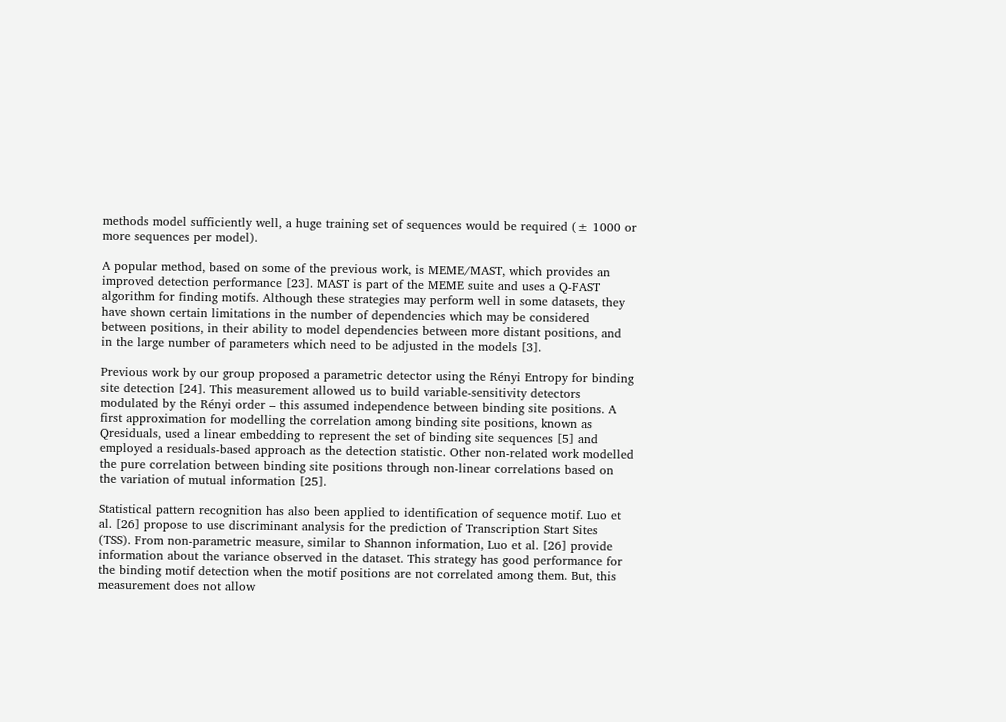methods model sufficiently well, a huge training set of sequences would be required (± 1000 or more sequences per model).

A popular method, based on some of the previous work, is MEME/MAST, which provides an improved detection performance [23]. MAST is part of the MEME suite and uses a Q-FAST algorithm for finding motifs. Although these strategies may perform well in some datasets, they have shown certain limitations in the number of dependencies which may be considered between positions, in their ability to model dependencies between more distant positions, and in the large number of parameters which need to be adjusted in the models [3].

Previous work by our group proposed a parametric detector using the Rényi Entropy for binding site detection [24]. This measurement allowed us to build variable-sensitivity detectors modulated by the Rényi order – this assumed independence between binding site positions. A first approximation for modelling the correlation among binding site positions, known as Qresiduals, used a linear embedding to represent the set of binding site sequences [5] and employed a residuals-based approach as the detection statistic. Other non-related work modelled the pure correlation between binding site positions through non-linear correlations based on the variation of mutual information [25].

Statistical pattern recognition has also been applied to identification of sequence motif. Luo et al. [26] propose to use discriminant analysis for the prediction of Transcription Start Sites (TSS). From non-parametric measure, similar to Shannon information, Luo et al. [26] provide information about the variance observed in the dataset. This strategy has good performance for the binding motif detection when the motif positions are not correlated among them. But, this measurement does not allow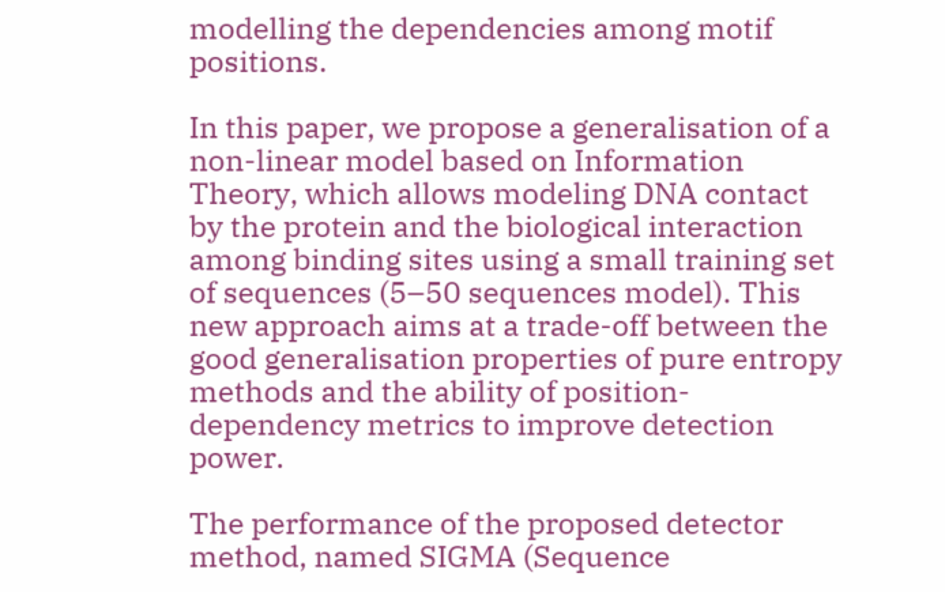modelling the dependencies among motif positions.

In this paper, we propose a generalisation of a non-linear model based on Information Theory, which allows modeling DNA contact by the protein and the biological interaction among binding sites using a small training set of sequences (5–50 sequences model). This new approach aims at a trade-off between the good generalisation properties of pure entropy methods and the ability of position-dependency metrics to improve detection power.

The performance of the proposed detector method, named SIGMA (Sequence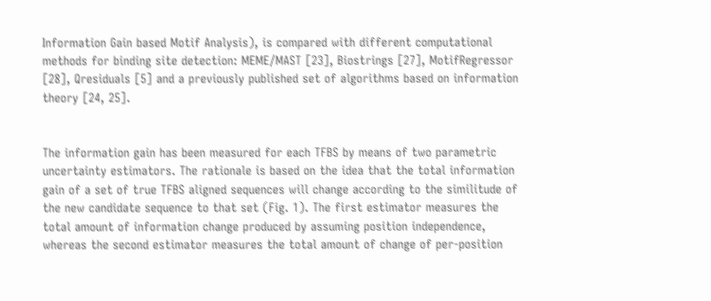Information Gain based Motif Analysis), is compared with different computational methods for binding site detection: MEME/MAST [23], Biostrings [27], MotifRegressor [28], Qresiduals [5] and a previously published set of algorithms based on information theory [24, 25].


The information gain has been measured for each TFBS by means of two parametric uncertainty estimators. The rationale is based on the idea that the total information gain of a set of true TFBS aligned sequences will change according to the similitude of the new candidate sequence to that set (Fig. 1). The first estimator measures the total amount of information change produced by assuming position independence, whereas the second estimator measures the total amount of change of per-position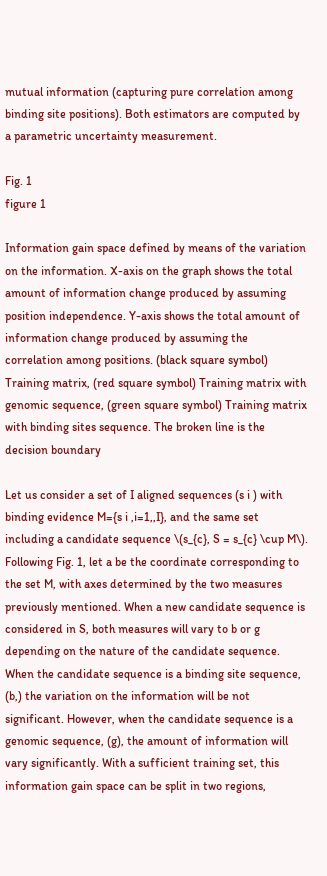mutual information (capturing pure correlation among binding site positions). Both estimators are computed by a parametric uncertainty measurement.

Fig. 1
figure 1

Information gain space defined by means of the variation on the information. X-axis on the graph shows the total amount of information change produced by assuming position independence. Y-axis shows the total amount of information change produced by assuming the correlation among positions. (black square symbol) Training matrix, (red square symbol) Training matrix with genomic sequence, (green square symbol) Training matrix with binding sites sequence. The broken line is the decision boundary

Let us consider a set of I aligned sequences (s i ) with binding evidence M={s i ,i=1,,I}, and the same set including a candidate sequence \(s_{c}, S = s_{c} \cup M\). Following Fig. 1, let a be the coordinate corresponding to the set M, with axes determined by the two measures previously mentioned. When a new candidate sequence is considered in S, both measures will vary to b or g depending on the nature of the candidate sequence. When the candidate sequence is a binding site sequence, (b,) the variation on the information will be not significant. However, when the candidate sequence is a genomic sequence, (g), the amount of information will vary significantly. With a sufficient training set, this information gain space can be split in two regions,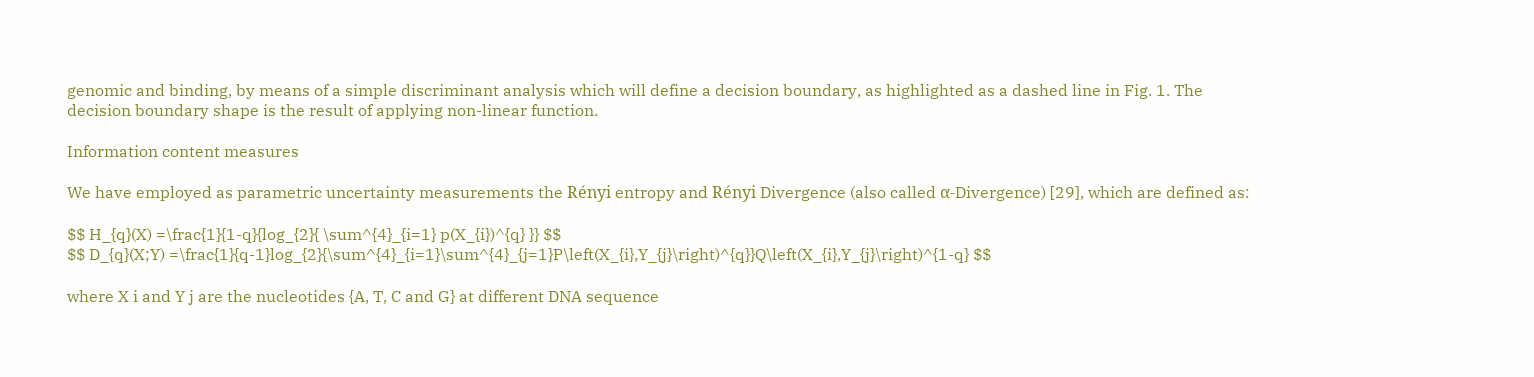genomic and binding, by means of a simple discriminant analysis which will define a decision boundary, as highlighted as a dashed line in Fig. 1. The decision boundary shape is the result of applying non-linear function.

Information content measures

We have employed as parametric uncertainty measurements the Rényi entropy and Rényi Divergence (also called α-Divergence) [29], which are defined as:

$$ H_{q}(X) =\frac{1}{1-q}{log_{2}{ \sum^{4}_{i=1} p(X_{i})^{q} }} $$
$$ D_{q}(X;Y) =\frac{1}{q-1}log_{2}{\sum^{4}_{i=1}\sum^{4}_{j=1}P\left(X_{i},Y_{j}\right)^{q}}Q\left(X_{i},Y_{j}\right)^{1-q} $$

where X i and Y j are the nucleotides {A, T, C and G} at different DNA sequence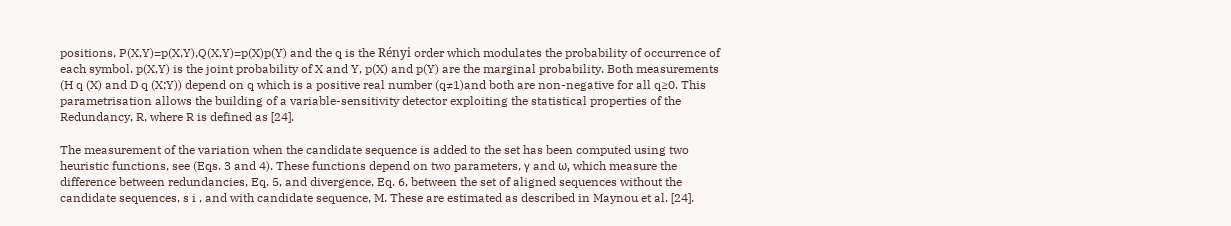positions, P(X,Y)=p(X,Y),Q(X,Y)=p(X)p(Y) and the q is the Rényi order which modulates the probability of occurrence of each symbol. p(X,Y) is the joint probability of X and Y, p(X) and p(Y) are the marginal probability. Both measurements (H q (X) and D q (X;Y)) depend on q which is a positive real number (q≠1)and both are non-negative for all q≥0. This parametrisation allows the building of a variable-sensitivity detector exploiting the statistical properties of the Redundancy, R, where R is defined as [24].

The measurement of the variation when the candidate sequence is added to the set has been computed using two heuristic functions, see (Eqs. 3 and 4). These functions depend on two parameters, γ and ω, which measure the difference between redundancies, Eq. 5, and divergence, Eq. 6, between the set of aligned sequences without the candidate sequences, s i , and with candidate sequence, M. These are estimated as described in Maynou et al. [24].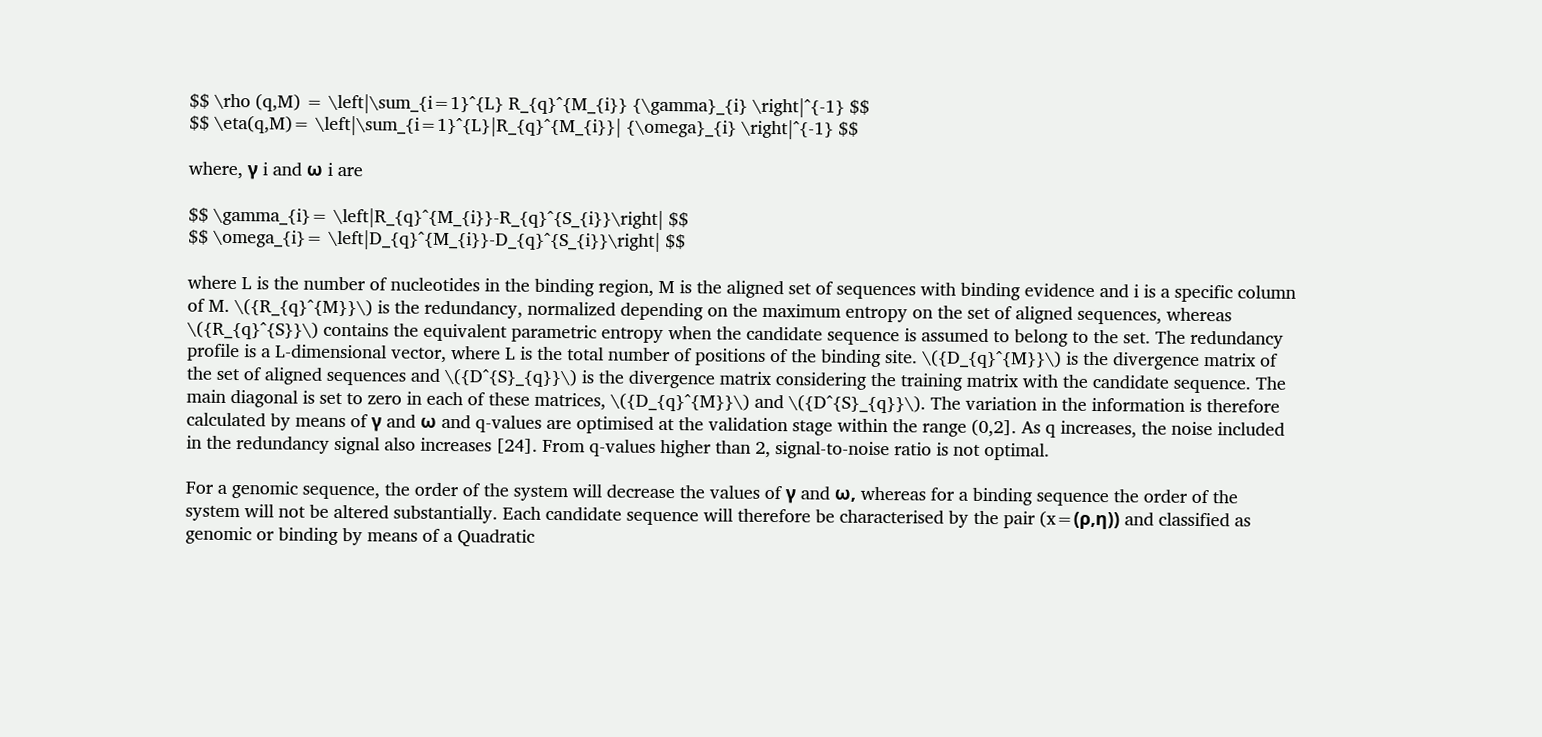$$ \rho (q,M) = \left|\sum_{i=1}^{L} R_{q}^{M_{i}} {\gamma}_{i} \right|^{-1} $$
$$ \eta(q,M)= \left|\sum_{i=1}^{L}|R_{q}^{M_{i}}| {\omega}_{i} \right|^{-1} $$

where, γ i and ω i are

$$ \gamma_{i}= \left|R_{q}^{M_{i}}-R_{q}^{S_{i}}\right| $$
$$ \omega_{i}= \left|D_{q}^{M_{i}}-D_{q}^{S_{i}}\right| $$

where L is the number of nucleotides in the binding region, M is the aligned set of sequences with binding evidence and i is a specific column of M. \({R_{q}^{M}}\) is the redundancy, normalized depending on the maximum entropy on the set of aligned sequences, whereas \({R_{q}^{S}}\) contains the equivalent parametric entropy when the candidate sequence is assumed to belong to the set. The redundancy profile is a L-dimensional vector, where L is the total number of positions of the binding site. \({D_{q}^{M}}\) is the divergence matrix of the set of aligned sequences and \({D^{S}_{q}}\) is the divergence matrix considering the training matrix with the candidate sequence. The main diagonal is set to zero in each of these matrices, \({D_{q}^{M}}\) and \({D^{S}_{q}}\). The variation in the information is therefore calculated by means of γ and ω and q-values are optimised at the validation stage within the range (0,2]. As q increases, the noise included in the redundancy signal also increases [24]. From q-values higher than 2, signal-to-noise ratio is not optimal.

For a genomic sequence, the order of the system will decrease the values of γ and ω, whereas for a binding sequence the order of the system will not be altered substantially. Each candidate sequence will therefore be characterised by the pair (x=(ρ,η)) and classified as genomic or binding by means of a Quadratic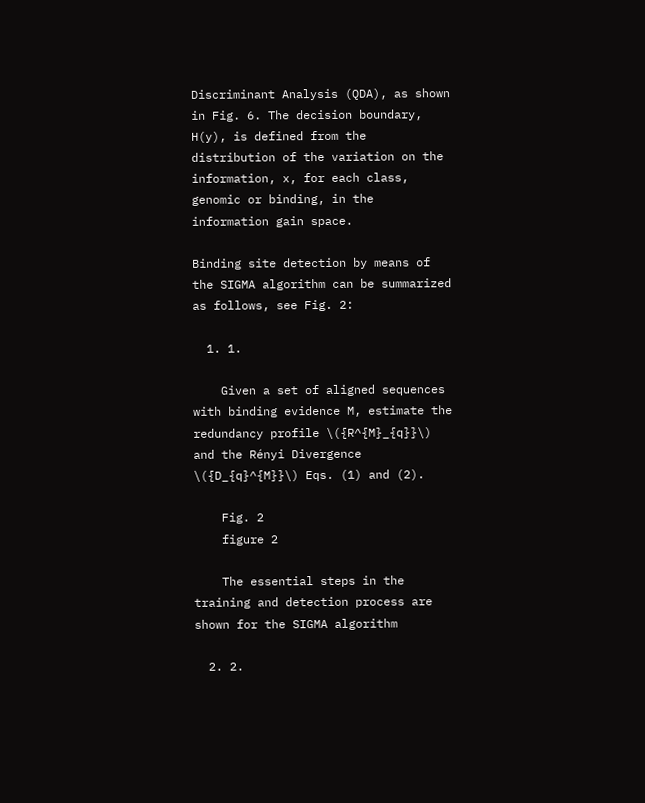Discriminant Analysis (QDA), as shown in Fig. 6. The decision boundary, H(y), is defined from the distribution of the variation on the information, x, for each class, genomic or binding, in the information gain space.

Binding site detection by means of the SIGMA algorithm can be summarized as follows, see Fig. 2:

  1. 1.

    Given a set of aligned sequences with binding evidence M, estimate the redundancy profile \({R^{M}_{q}}\) and the Rényi Divergence \({D_{q}^{M}}\) Eqs. (1) and (2).

    Fig. 2
    figure 2

    The essential steps in the training and detection process are shown for the SIGMA algorithm

  2. 2.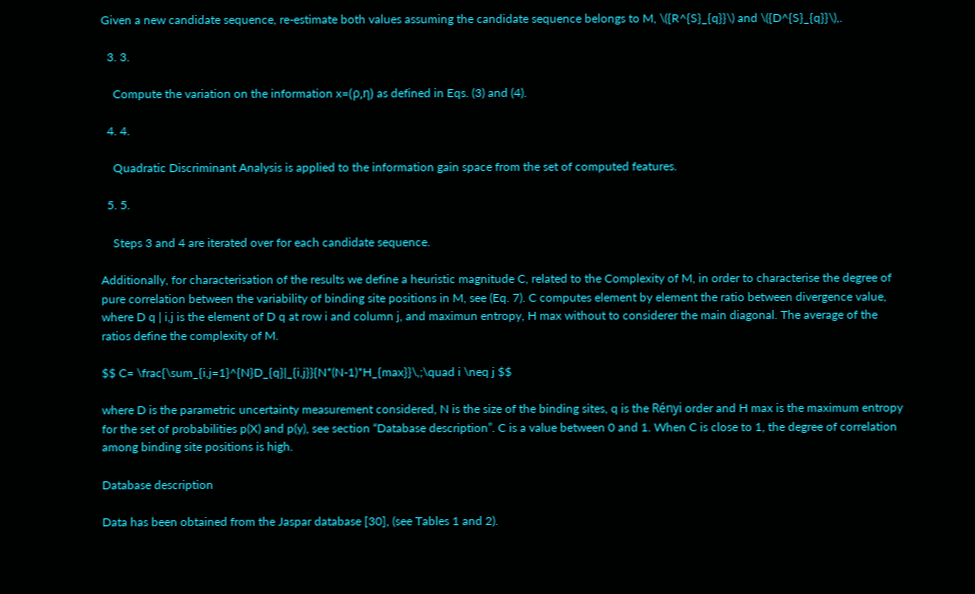Given a new candidate sequence, re-estimate both values assuming the candidate sequence belongs to M, \({R^{S}_{q}}\) and \({D^{S}_{q}}\),.

  3. 3.

    Compute the variation on the information x=(ρ,η) as defined in Eqs. (3) and (4).

  4. 4.

    Quadratic Discriminant Analysis is applied to the information gain space from the set of computed features.

  5. 5.

    Steps 3 and 4 are iterated over for each candidate sequence.

Additionally, for characterisation of the results we define a heuristic magnitude C, related to the Complexity of M, in order to characterise the degree of pure correlation between the variability of binding site positions in M, see (Eq. 7). C computes element by element the ratio between divergence value, where D q | i,j is the element of D q at row i and column j, and maximun entropy, H max without to considerer the main diagonal. The average of the ratios define the complexity of M.

$$ C= \frac{\sum_{i,j=1}^{N}D_{q}|_{i,j}}{N*(N-1)*H_{max}}\,;\quad i \neq j $$

where D is the parametric uncertainty measurement considered, N is the size of the binding sites, q is the Rényi order and H max is the maximum entropy for the set of probabilities p(X) and p(y), see section “Database description”. C is a value between 0 and 1. When C is close to 1, the degree of correlation among binding site positions is high.

Database description

Data has been obtained from the Jaspar database [30], (see Tables 1 and 2).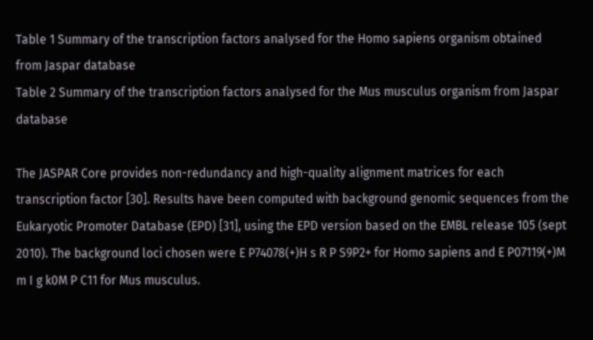Table 1 Summary of the transcription factors analysed for the Homo sapiens organism obtained from Jaspar database
Table 2 Summary of the transcription factors analysed for the Mus musculus organism from Jaspar database

The JASPAR Core provides non-redundancy and high-quality alignment matrices for each transcription factor [30]. Results have been computed with background genomic sequences from the Eukaryotic Promoter Database (EPD) [31], using the EPD version based on the EMBL release 105 (sept 2010). The background loci chosen were E P74078(+)H s R P S9P2+ for Homo sapiens and E P07119(+)M m I g k0M P C11 for Mus musculus.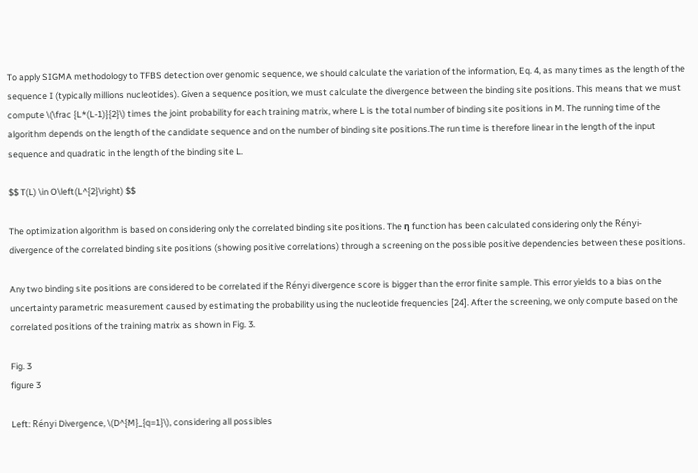To apply SIGMA methodology to TFBS detection over genomic sequence, we should calculate the variation of the information, Eq. 4, as many times as the length of the sequence I (typically millions nucleotides). Given a sequence position, we must calculate the divergence between the binding site positions. This means that we must compute \(\frac {L*(L-1)}{2}\) times the joint probability for each training matrix, where L is the total number of binding site positions in M. The running time of the algorithm depends on the length of the candidate sequence and on the number of binding site positions.The run time is therefore linear in the length of the input sequence and quadratic in the length of the binding site L.

$$ T(L) \in O\left(L^{2}\right) $$

The optimization algorithm is based on considering only the correlated binding site positions. The η function has been calculated considering only the Rényi-divergence of the correlated binding site positions (showing positive correlations) through a screening on the possible positive dependencies between these positions.

Any two binding site positions are considered to be correlated if the Rényi divergence score is bigger than the error finite sample. This error yields to a bias on the uncertainty parametric measurement caused by estimating the probability using the nucleotide frequencies [24]. After the screening, we only compute based on the correlated positions of the training matrix as shown in Fig. 3.

Fig. 3
figure 3

Left: Rényi Divergence, \(D^{M}_{q=1}\), considering all possibles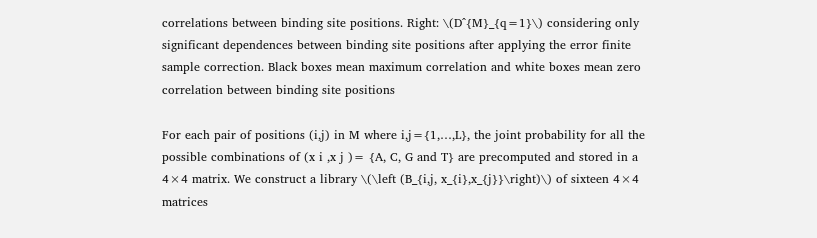correlations between binding site positions. Right: \(D^{M}_{q=1}\) considering only significant dependences between binding site positions after applying the error finite sample correction. Black boxes mean maximum correlation and white boxes mean zero correlation between binding site positions

For each pair of positions (i,j) in M where i,j={1,…,L}, the joint probability for all the possible combinations of (x i ,x j )= {A, C, G and T} are precomputed and stored in a 4×4 matrix. We construct a library \(\left (B_{i,j, x_{i},x_{j}}\right)\) of sixteen 4×4 matrices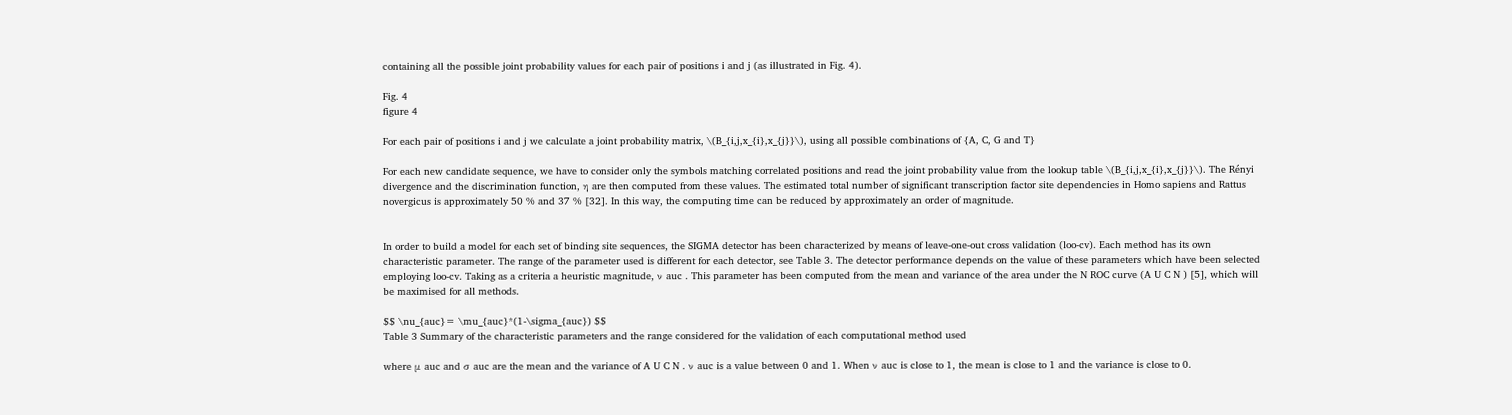containing all the possible joint probability values for each pair of positions i and j (as illustrated in Fig. 4).

Fig. 4
figure 4

For each pair of positions i and j we calculate a joint probability matrix, \(B_{i,j,x_{i},x_{j}}\), using all possible combinations of {A, C, G and T}

For each new candidate sequence, we have to consider only the symbols matching correlated positions and read the joint probability value from the lookup table \(B_{i,j,x_{i},x_{j}}\). The Rényi divergence and the discrimination function, η are then computed from these values. The estimated total number of significant transcription factor site dependencies in Homo sapiens and Rattus novergicus is approximately 50 % and 37 % [32]. In this way, the computing time can be reduced by approximately an order of magnitude.


In order to build a model for each set of binding site sequences, the SIGMA detector has been characterized by means of leave-one-out cross validation (loo-cv). Each method has its own characteristic parameter. The range of the parameter used is different for each detector, see Table 3. The detector performance depends on the value of these parameters which have been selected employing loo-cv. Taking as a criteria a heuristic magnitude, ν auc . This parameter has been computed from the mean and variance of the area under the N ROC curve (A U C N ) [5], which will be maximised for all methods.

$$ \nu_{auc}= \mu_{auc}*(1-\sigma_{auc}) $$
Table 3 Summary of the characteristic parameters and the range considered for the validation of each computational method used

where μ auc and σ auc are the mean and the variance of A U C N . ν auc is a value between 0 and 1. When ν auc is close to 1, the mean is close to 1 and the variance is close to 0.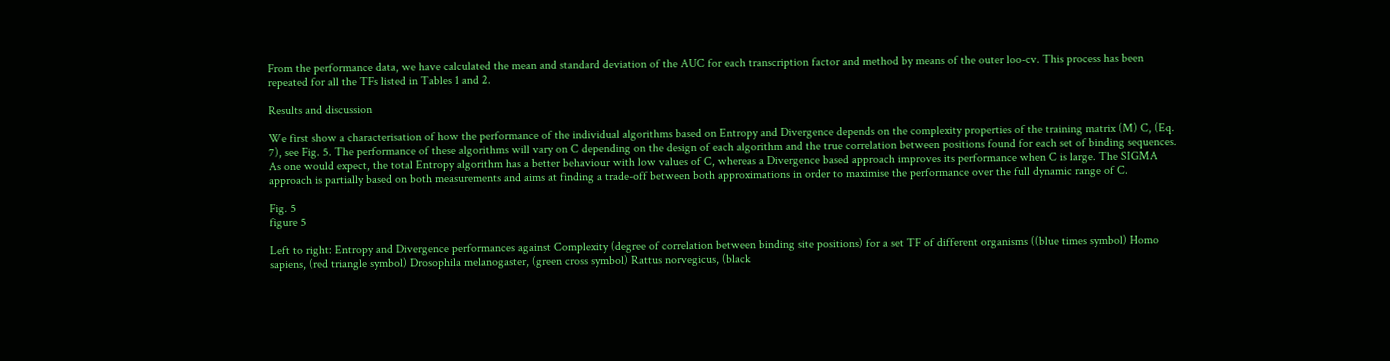From the performance data, we have calculated the mean and standard deviation of the AUC for each transcription factor and method by means of the outer loo-cv. This process has been repeated for all the TFs listed in Tables 1 and 2.

Results and discussion

We first show a characterisation of how the performance of the individual algorithms based on Entropy and Divergence depends on the complexity properties of the training matrix (M) C, (Eq. 7), see Fig. 5. The performance of these algorithms will vary on C depending on the design of each algorithm and the true correlation between positions found for each set of binding sequences. As one would expect, the total Entropy algorithm has a better behaviour with low values of C, whereas a Divergence based approach improves its performance when C is large. The SIGMA approach is partially based on both measurements and aims at finding a trade-off between both approximations in order to maximise the performance over the full dynamic range of C.

Fig. 5
figure 5

Left to right: Entropy and Divergence performances against Complexity (degree of correlation between binding site positions) for a set TF of different organisms ((blue times symbol) Homo sapiens, (red triangle symbol) Drosophila melanogaster, (green cross symbol) Rattus norvegicus, (black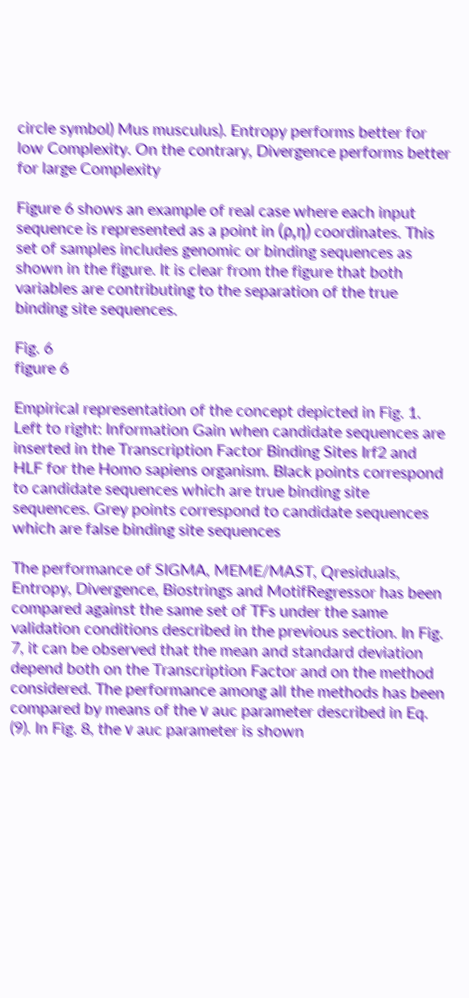circle symbol) Mus musculus). Entropy performs better for low Complexity. On the contrary, Divergence performs better for large Complexity

Figure 6 shows an example of real case where each input sequence is represented as a point in (ρ,η) coordinates. This set of samples includes genomic or binding sequences as shown in the figure. It is clear from the figure that both variables are contributing to the separation of the true binding site sequences.

Fig. 6
figure 6

Empirical representation of the concept depicted in Fig. 1. Left to right: Information Gain when candidate sequences are inserted in the Transcription Factor Binding Sites Irf2 and HLF for the Homo sapiens organism. Black points correspond to candidate sequences which are true binding site sequences. Grey points correspond to candidate sequences which are false binding site sequences

The performance of SIGMA, MEME/MAST, Qresiduals, Entropy, Divergence, Biostrings and MotifRegressor has been compared against the same set of TFs under the same validation conditions described in the previous section. In Fig. 7, it can be observed that the mean and standard deviation depend both on the Transcription Factor and on the method considered. The performance among all the methods has been compared by means of the ν auc parameter described in Eq. (9). In Fig. 8, the ν auc parameter is shown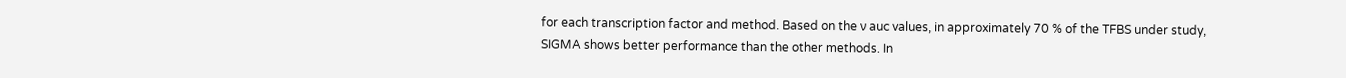for each transcription factor and method. Based on the ν auc values, in approximately 70 % of the TFBS under study, SIGMA shows better performance than the other methods. In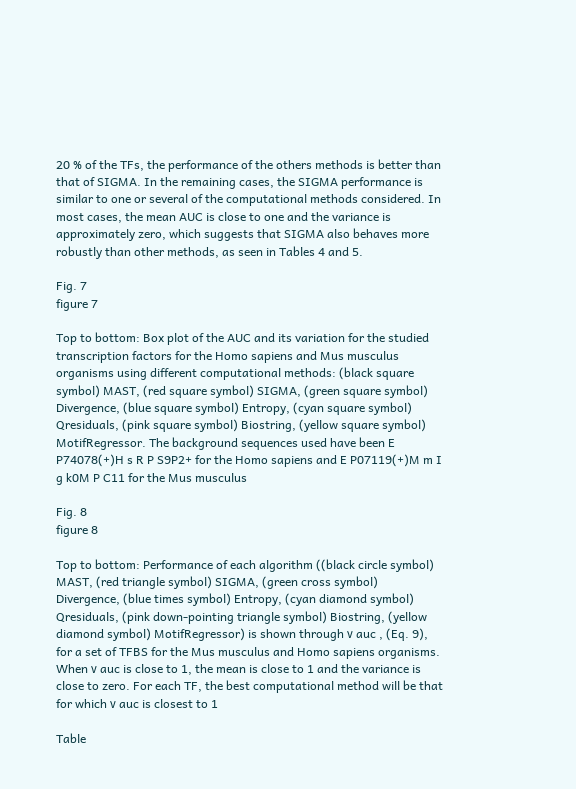20 % of the TFs, the performance of the others methods is better than that of SIGMA. In the remaining cases, the SIGMA performance is similar to one or several of the computational methods considered. In most cases, the mean AUC is close to one and the variance is approximately zero, which suggests that SIGMA also behaves more robustly than other methods, as seen in Tables 4 and 5.

Fig. 7
figure 7

Top to bottom: Box plot of the AUC and its variation for the studied transcription factors for the Homo sapiens and Mus musculus organisms using different computational methods: (black square symbol) MAST, (red square symbol) SIGMA, (green square symbol) Divergence, (blue square symbol) Entropy, (cyan square symbol) Qresiduals, (pink square symbol) Biostring, (yellow square symbol) MotifRegressor. The background sequences used have been E P74078(+)H s R P S9P2+ for the Homo sapiens and E P07119(+)M m I g k0M P C11 for the Mus musculus

Fig. 8
figure 8

Top to bottom: Performance of each algorithm ((black circle symbol) MAST, (red triangle symbol) SIGMA, (green cross symbol) Divergence, (blue times symbol) Entropy, (cyan diamond symbol) Qresiduals, (pink down-pointing triangle symbol) Biostring, (yellow diamond symbol) MotifRegressor) is shown through ν auc , (Eq. 9), for a set of TFBS for the Mus musculus and Homo sapiens organisms. When ν auc is close to 1, the mean is close to 1 and the variance is close to zero. For each TF, the best computational method will be that for which ν auc is closest to 1

Table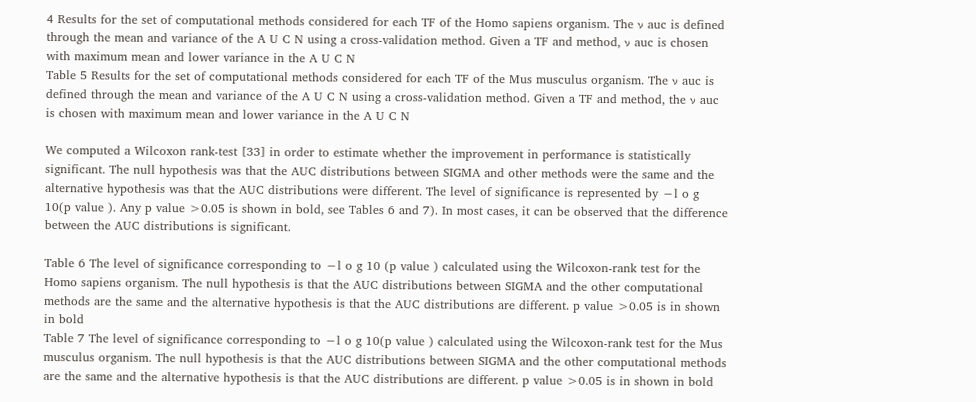4 Results for the set of computational methods considered for each TF of the Homo sapiens organism. The ν auc is defined through the mean and variance of the A U C N using a cross-validation method. Given a TF and method, ν auc is chosen with maximum mean and lower variance in the A U C N
Table 5 Results for the set of computational methods considered for each TF of the Mus musculus organism. The ν auc is defined through the mean and variance of the A U C N using a cross-validation method. Given a TF and method, the ν auc is chosen with maximum mean and lower variance in the A U C N

We computed a Wilcoxon rank-test [33] in order to estimate whether the improvement in performance is statistically significant. The null hypothesis was that the AUC distributions between SIGMA and other methods were the same and the alternative hypothesis was that the AUC distributions were different. The level of significance is represented by −l o g 10(p value ). Any p value >0.05 is shown in bold, see Tables 6 and 7). In most cases, it can be observed that the difference between the AUC distributions is significant.

Table 6 The level of significance corresponding to −l o g 10 (p value ) calculated using the Wilcoxon-rank test for the Homo sapiens organism. The null hypothesis is that the AUC distributions between SIGMA and the other computational methods are the same and the alternative hypothesis is that the AUC distributions are different. p value >0.05 is in shown in bold
Table 7 The level of significance corresponding to −l o g 10(p value ) calculated using the Wilcoxon-rank test for the Mus musculus organism. The null hypothesis is that the AUC distributions between SIGMA and the other computational methods are the same and the alternative hypothesis is that the AUC distributions are different. p value >0.05 is in shown in bold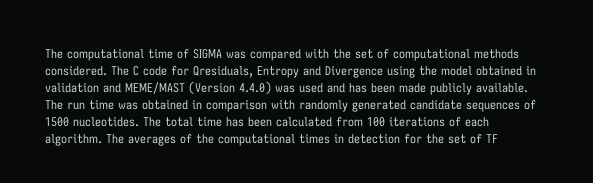The computational time of SIGMA was compared with the set of computational methods considered. The C code for Qresiduals, Entropy and Divergence using the model obtained in validation and MEME/MAST (Version 4.4.0) was used and has been made publicly available. The run time was obtained in comparison with randomly generated candidate sequences of 1500 nucleotides. The total time has been calculated from 100 iterations of each algorithm. The averages of the computational times in detection for the set of TF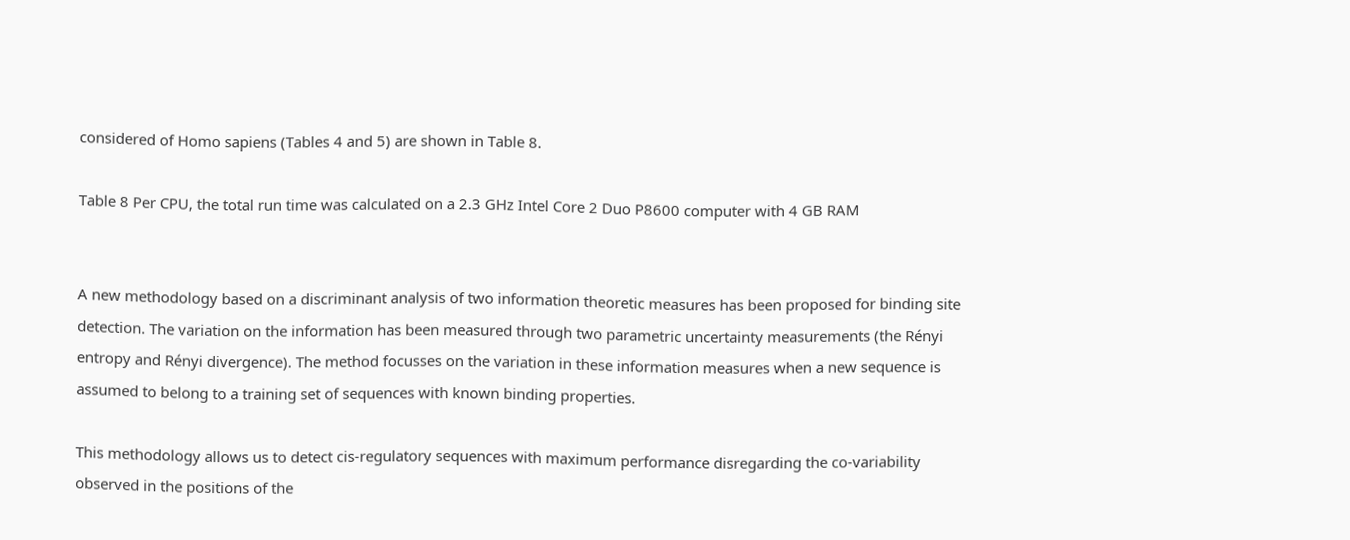considered of Homo sapiens (Tables 4 and 5) are shown in Table 8.

Table 8 Per CPU, the total run time was calculated on a 2.3 GHz Intel Core 2 Duo P8600 computer with 4 GB RAM


A new methodology based on a discriminant analysis of two information theoretic measures has been proposed for binding site detection. The variation on the information has been measured through two parametric uncertainty measurements (the Rényi entropy and Rényi divergence). The method focusses on the variation in these information measures when a new sequence is assumed to belong to a training set of sequences with known binding properties.

This methodology allows us to detect cis-regulatory sequences with maximum performance disregarding the co-variability observed in the positions of the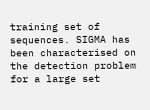training set of sequences. SIGMA has been characterised on the detection problem for a large set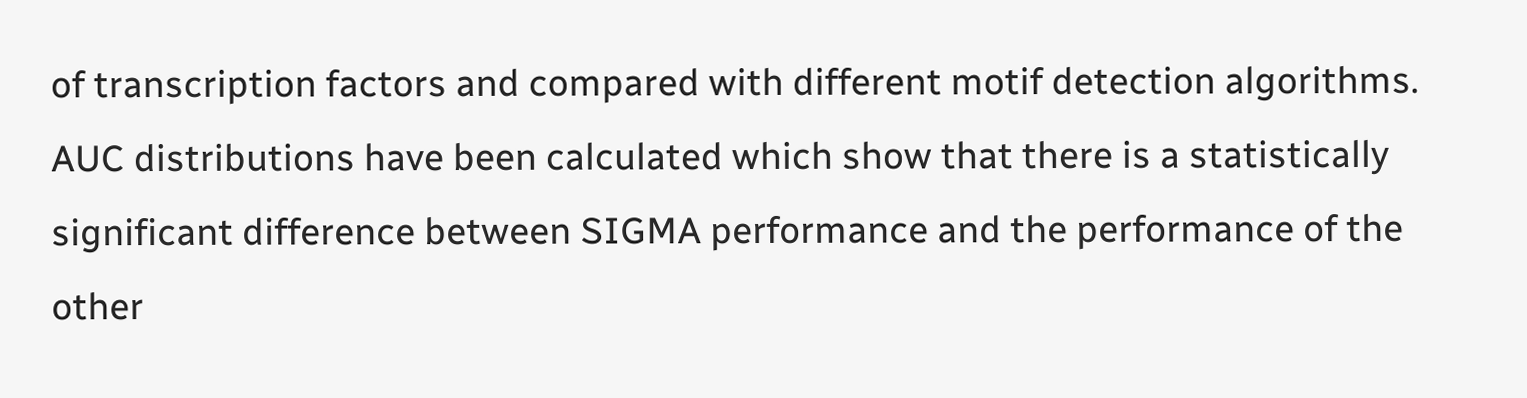of transcription factors and compared with different motif detection algorithms. AUC distributions have been calculated which show that there is a statistically significant difference between SIGMA performance and the performance of the other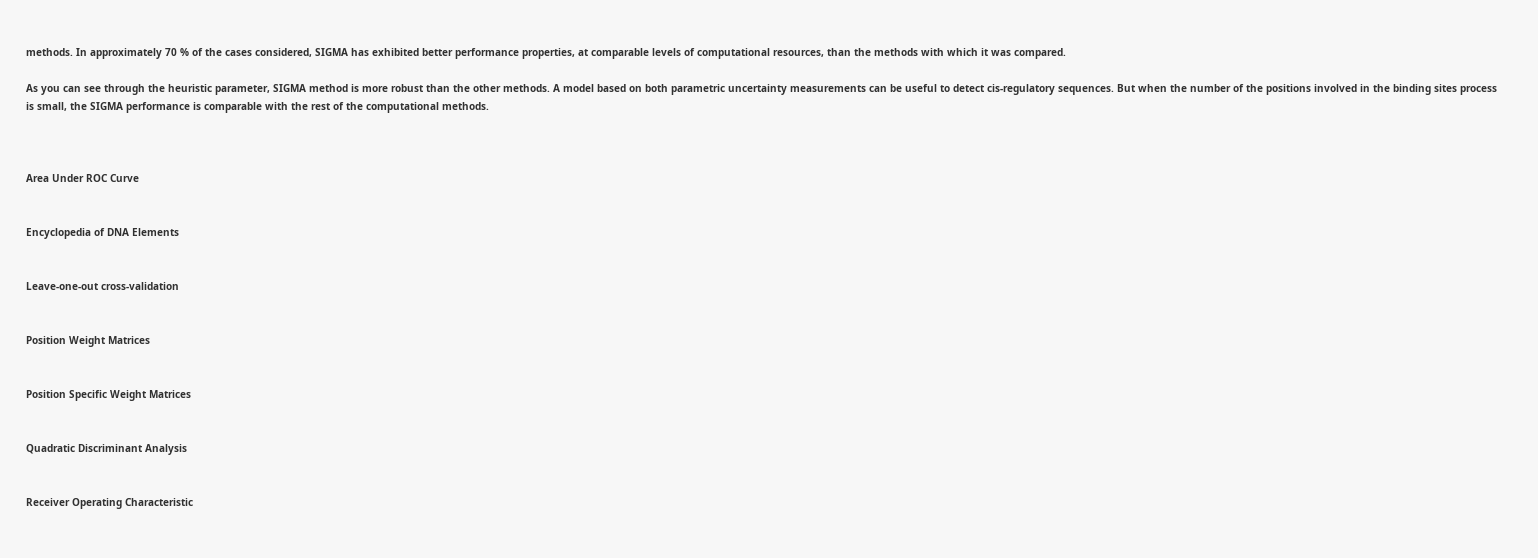methods. In approximately 70 % of the cases considered, SIGMA has exhibited better performance properties, at comparable levels of computational resources, than the methods with which it was compared.

As you can see through the heuristic parameter, SIGMA method is more robust than the other methods. A model based on both parametric uncertainty measurements can be useful to detect cis-regulatory sequences. But when the number of the positions involved in the binding sites process is small, the SIGMA performance is comparable with the rest of the computational methods.



Area Under ROC Curve


Encyclopedia of DNA Elements


Leave-one-out cross-validation


Position Weight Matrices


Position Specific Weight Matrices


Quadratic Discriminant Analysis


Receiver Operating Characteristic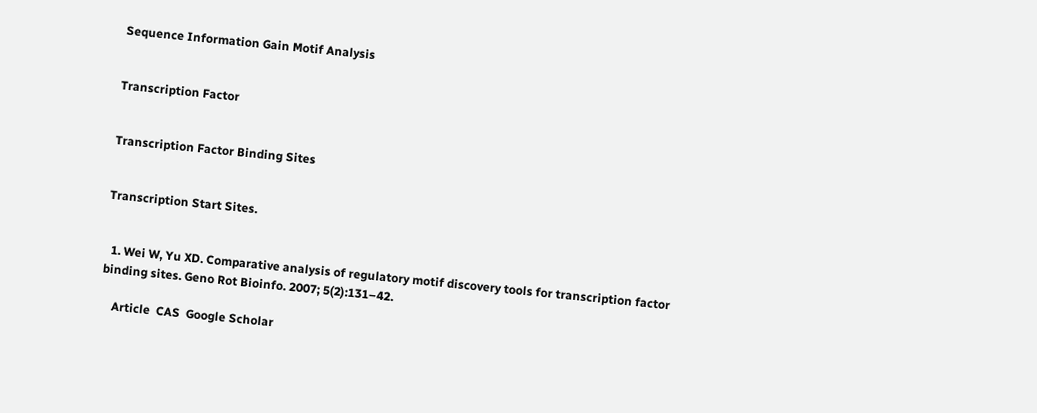Sequence Information Gain Motif Analysis


Transcription Factor


Transcription Factor Binding Sites


Transcription Start Sites.


  1. Wei W, Yu XD. Comparative analysis of regulatory motif discovery tools for transcription factor binding sites. Geno Rot Bioinfo. 2007; 5(2):131–42.

    Article  CAS  Google Scholar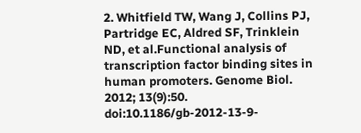2. Whitfield TW, Wang J, Collins PJ, Partridge EC, Aldred SF, Trinklein ND, et al.Functional analysis of transcription factor binding sites in human promoters. Genome Biol. 2012; 13(9):50. doi:10.1186/gb-2012-13-9-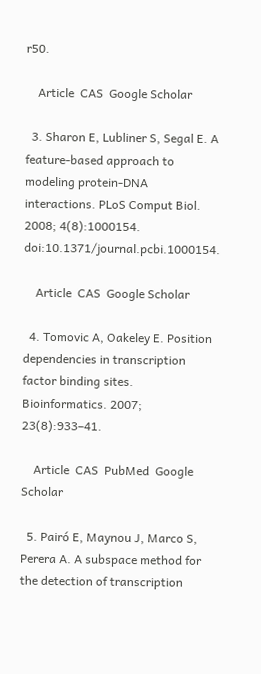r50.

    Article  CAS  Google Scholar

  3. Sharon E, Lubliner S, Segal E. A feature-based approach to modeling protein-DNA interactions. PLoS Comput Biol. 2008; 4(8):1000154. doi:10.1371/journal.pcbi.1000154.

    Article  CAS  Google Scholar

  4. Tomovic A, Oakeley E. Position dependencies in transcription factor binding sites. Bioinformatics. 2007; 23(8):933–41.

    Article  CAS  PubMed  Google Scholar

  5. Pairó E, Maynou J, Marco S, Perera A. A subspace method for the detection of transcription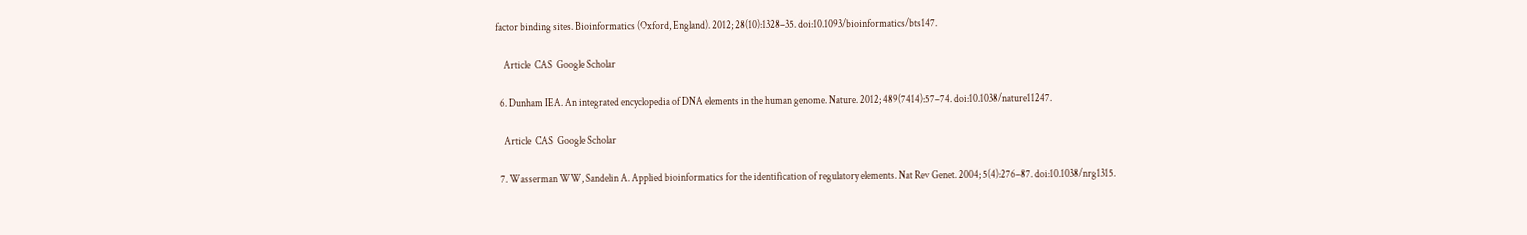factor binding sites. Bioinformatics (Oxford, England). 2012; 28(10):1328–35. doi:10.1093/bioinformatics/bts147.

    Article  CAS  Google Scholar

  6. Dunham IEA. An integrated encyclopedia of DNA elements in the human genome. Nature. 2012; 489(7414):57–74. doi:10.1038/nature11247.

    Article  CAS  Google Scholar

  7. Wasserman WW, Sandelin A. Applied bioinformatics for the identification of regulatory elements. Nat Rev Genet. 2004; 5(4):276–87. doi:10.1038/nrg1315.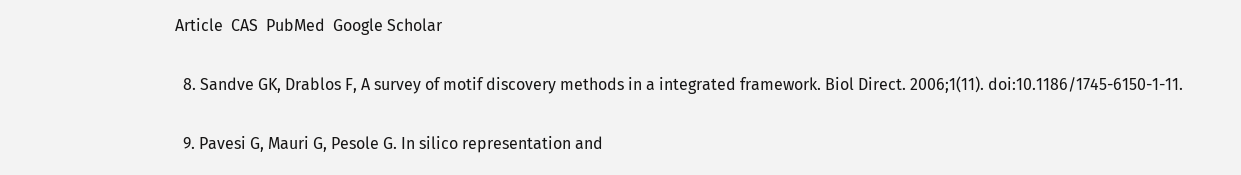Article  CAS  PubMed  Google Scholar

  8. Sandve GK, Drablos F, A survey of motif discovery methods in a integrated framework. Biol Direct. 2006;1(11). doi:10.1186/1745-6150-1-11.

  9. Pavesi G, Mauri G, Pesole G. In silico representation and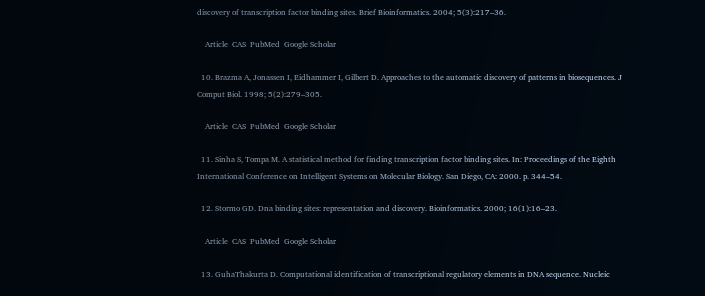discovery of transcription factor binding sites. Brief Bioinformatics. 2004; 5(3):217–36.

    Article  CAS  PubMed  Google Scholar

  10. Brazma A, Jonassen I, Eidhammer I, Gilbert D. Approaches to the automatic discovery of patterns in biosequences. J Comput Biol. 1998; 5(2):279–305.

    Article  CAS  PubMed  Google Scholar

  11. Sinha S, Tompa M. A statistical method for finding transcription factor binding sites. In: Proceedings of the Eighth International Conference on Intelligent Systems on Molecular Biology. San Diego, CA: 2000. p. 344–54.

  12. Stormo GD. Dna binding sites: representation and discovery. Bioinformatics. 2000; 16(1):16–23.

    Article  CAS  PubMed  Google Scholar

  13. GuhaThakurta D. Computational identification of transcriptional regulatory elements in DNA sequence. Nucleic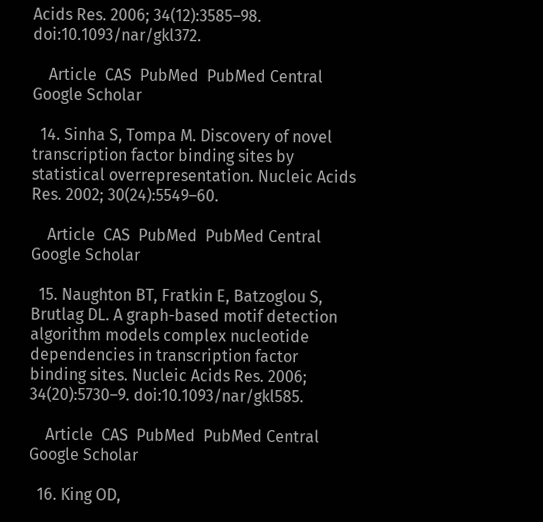Acids Res. 2006; 34(12):3585–98. doi:10.1093/nar/gkl372.

    Article  CAS  PubMed  PubMed Central  Google Scholar

  14. Sinha S, Tompa M. Discovery of novel transcription factor binding sites by statistical overrepresentation. Nucleic Acids Res. 2002; 30(24):5549–60.

    Article  CAS  PubMed  PubMed Central  Google Scholar

  15. Naughton BT, Fratkin E, Batzoglou S, Brutlag DL. A graph-based motif detection algorithm models complex nucleotide dependencies in transcription factor binding sites. Nucleic Acids Res. 2006; 34(20):5730–9. doi:10.1093/nar/gkl585.

    Article  CAS  PubMed  PubMed Central  Google Scholar

  16. King OD,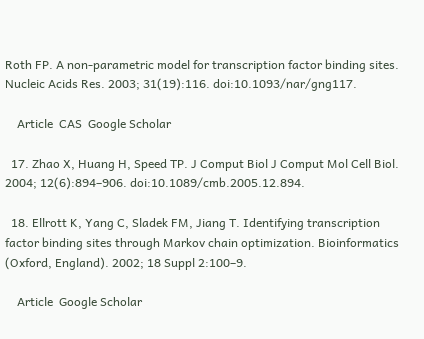Roth FP. A non-parametric model for transcription factor binding sites. Nucleic Acids Res. 2003; 31(19):116. doi:10.1093/nar/gng117.

    Article  CAS  Google Scholar

  17. Zhao X, Huang H, Speed TP. J Comput Biol J Comput Mol Cell Biol. 2004; 12(6):894–906. doi:10.1089/cmb.2005.12.894.

  18. Ellrott K, Yang C, Sladek FM, Jiang T. Identifying transcription factor binding sites through Markov chain optimization. Bioinformatics (Oxford, England). 2002; 18 Suppl 2:100–9.

    Article  Google Scholar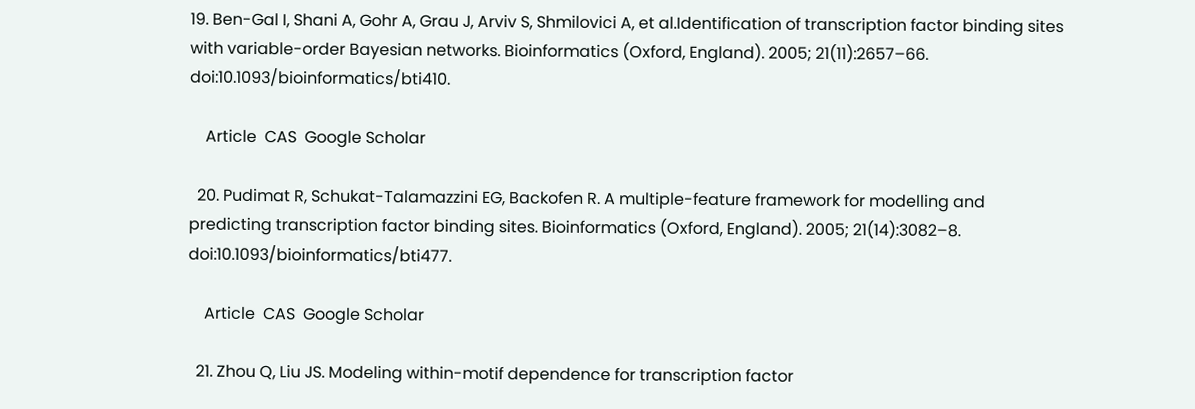19. Ben-Gal I, Shani A, Gohr A, Grau J, Arviv S, Shmilovici A, et al.Identification of transcription factor binding sites with variable-order Bayesian networks. Bioinformatics (Oxford, England). 2005; 21(11):2657–66. doi:10.1093/bioinformatics/bti410.

    Article  CAS  Google Scholar

  20. Pudimat R, Schukat-Talamazzini EG, Backofen R. A multiple-feature framework for modelling and predicting transcription factor binding sites. Bioinformatics (Oxford, England). 2005; 21(14):3082–8. doi:10.1093/bioinformatics/bti477.

    Article  CAS  Google Scholar

  21. Zhou Q, Liu JS. Modeling within-motif dependence for transcription factor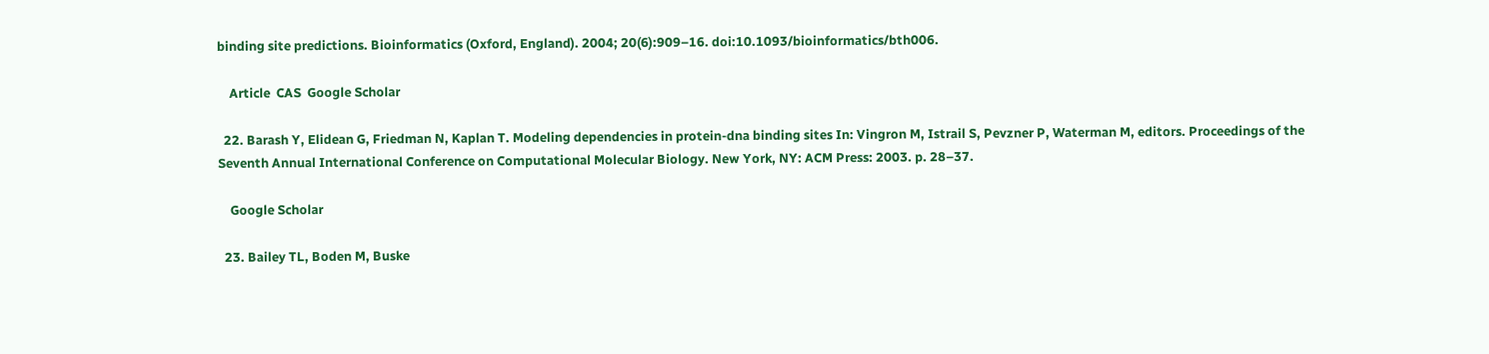binding site predictions. Bioinformatics (Oxford, England). 2004; 20(6):909–16. doi:10.1093/bioinformatics/bth006.

    Article  CAS  Google Scholar

  22. Barash Y, Elidean G, Friedman N, Kaplan T. Modeling dependencies in protein-dna binding sites In: Vingron M, Istrail S, Pevzner P, Waterman M, editors. Proceedings of the Seventh Annual International Conference on Computational Molecular Biology. New York, NY: ACM Press: 2003. p. 28–37.

    Google Scholar

  23. Bailey TL, Boden M, Buske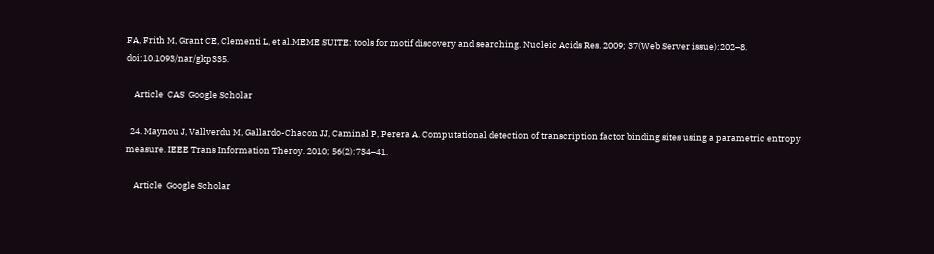FA, Frith M, Grant CE, Clementi L, et al.MEME SUITE: tools for motif discovery and searching. Nucleic Acids Res. 2009; 37(Web Server issue):202–8. doi:10.1093/nar/gkp335.

    Article  CAS  Google Scholar

  24. Maynou J, Vallverdu M, Gallardo-Chacon JJ, Caminal P, Perera A. Computational detection of transcription factor binding sites using a parametric entropy measure. IEEE Trans Information Theroy. 2010; 56(2):734–41.

    Article  Google Scholar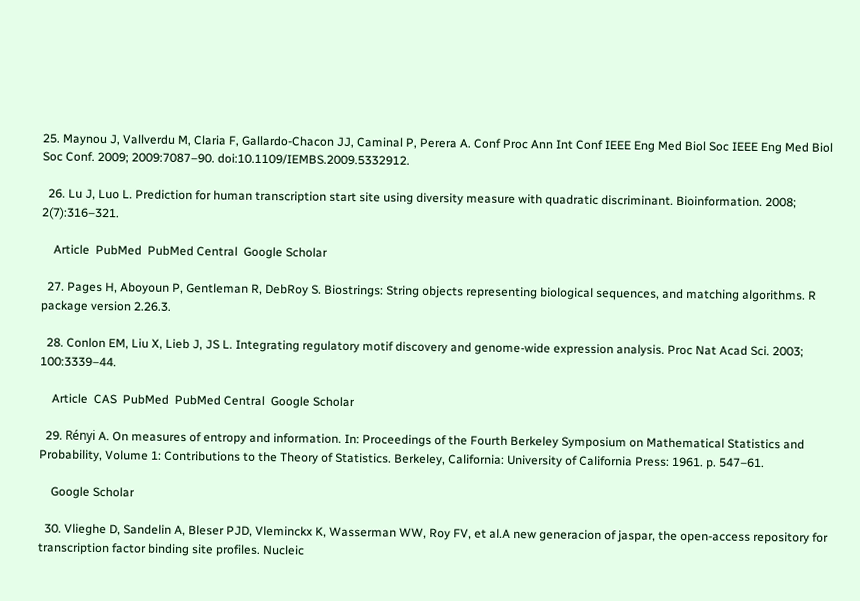25. Maynou J, Vallverdu M, Claria F, Gallardo-Chacon JJ, Caminal P, Perera A. Conf Proc Ann Int Conf IEEE Eng Med Biol Soc IEEE Eng Med Biol Soc Conf. 2009; 2009:7087–90. doi:10.1109/IEMBS.2009.5332912.

  26. Lu J, Luo L. Prediction for human transcription start site using diversity measure with quadratic discriminant. Bioinformation. 2008; 2(7):316–321.

    Article  PubMed  PubMed Central  Google Scholar

  27. Pages H, Aboyoun P, Gentleman R, DebRoy S. Biostrings: String objects representing biological sequences, and matching algorithms. R package version 2.26.3.

  28. Conlon EM, Liu X, Lieb J, JS L. Integrating regulatory motif discovery and genome-wide expression analysis. Proc Nat Acad Sci. 2003; 100:3339–44.

    Article  CAS  PubMed  PubMed Central  Google Scholar

  29. Rényi A. On measures of entropy and information. In: Proceedings of the Fourth Berkeley Symposium on Mathematical Statistics and Probability, Volume 1: Contributions to the Theory of Statistics. Berkeley, California: University of California Press: 1961. p. 547–61.

    Google Scholar

  30. Vlieghe D, Sandelin A, Bleser PJD, Vleminckx K, Wasserman WW, Roy FV, et al.A new generacion of jaspar, the open-access repository for transcription factor binding site profiles. Nucleic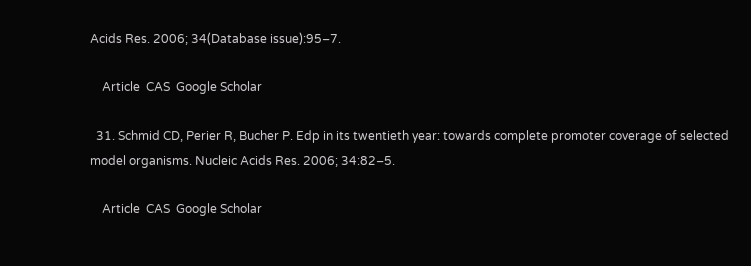Acids Res. 2006; 34(Database issue):95–7.

    Article  CAS  Google Scholar

  31. Schmid CD, Perier R, Bucher P. Edp in its twentieth year: towards complete promoter coverage of selected model organisms. Nucleic Acids Res. 2006; 34:82–5.

    Article  CAS  Google Scholar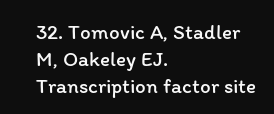32. Tomovic A, Stadler M, Oakeley EJ. Transcription factor site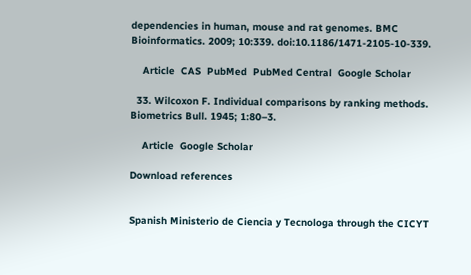dependencies in human, mouse and rat genomes. BMC Bioinformatics. 2009; 10:339. doi:10.1186/1471-2105-10-339.

    Article  CAS  PubMed  PubMed Central  Google Scholar

  33. Wilcoxon F. Individual comparisons by ranking methods. Biometrics Bull. 1945; 1:80–3.

    Article  Google Scholar

Download references


Spanish Ministerio de Ciencia y Tecnologa through the CICYT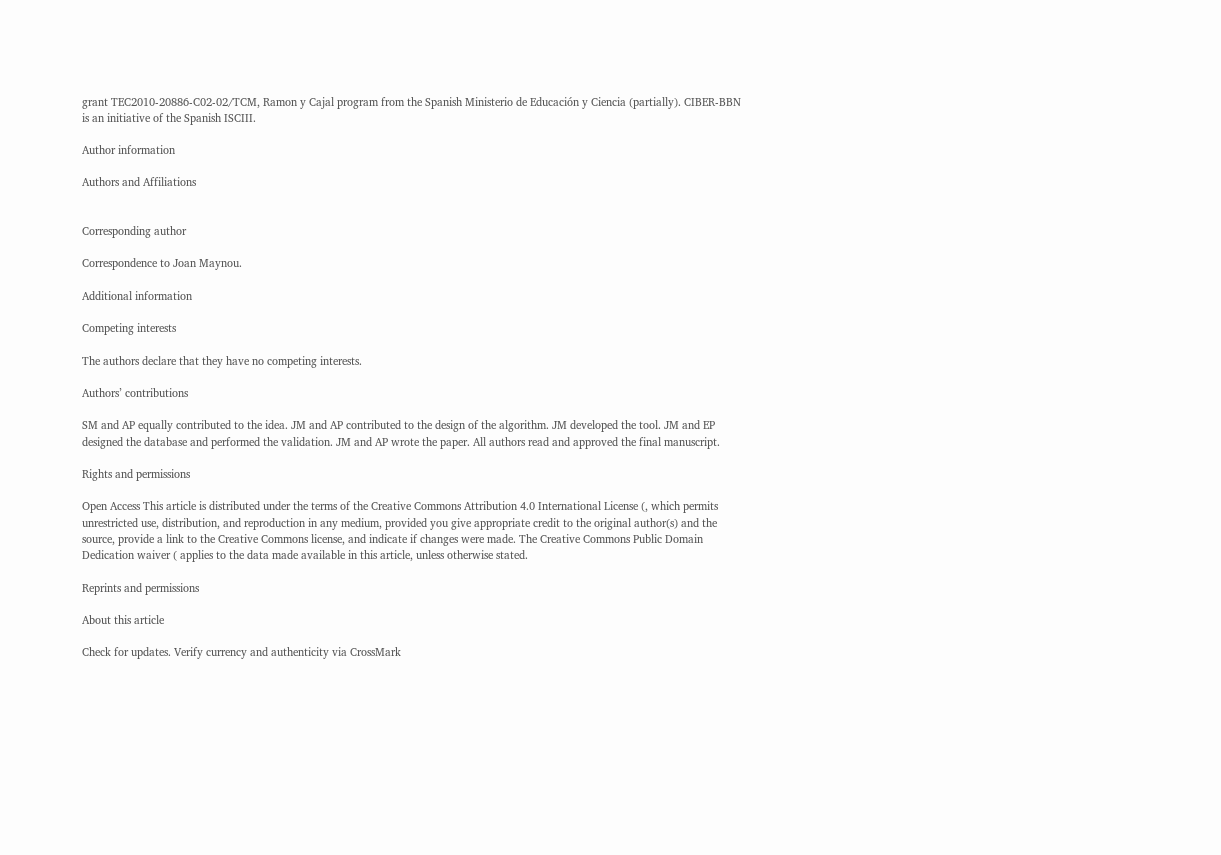grant TEC2010-20886-C02-02/TCM, Ramon y Cajal program from the Spanish Ministerio de Educación y Ciencia (partially). CIBER-BBN is an initiative of the Spanish ISCIII.

Author information

Authors and Affiliations


Corresponding author

Correspondence to Joan Maynou.

Additional information

Competing interests

The authors declare that they have no competing interests.

Authors’ contributions

SM and AP equally contributed to the idea. JM and AP contributed to the design of the algorithm. JM developed the tool. JM and EP designed the database and performed the validation. JM and AP wrote the paper. All authors read and approved the final manuscript.

Rights and permissions

Open Access This article is distributed under the terms of the Creative Commons Attribution 4.0 International License (, which permits unrestricted use, distribution, and reproduction in any medium, provided you give appropriate credit to the original author(s) and the source, provide a link to the Creative Commons license, and indicate if changes were made. The Creative Commons Public Domain Dedication waiver ( applies to the data made available in this article, unless otherwise stated.

Reprints and permissions

About this article

Check for updates. Verify currency and authenticity via CrossMark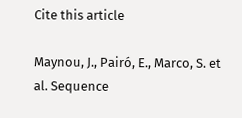Cite this article

Maynou, J., Pairó, E., Marco, S. et al. Sequence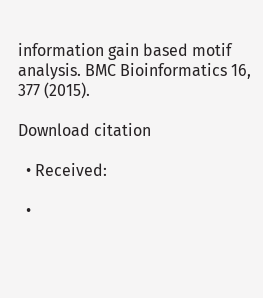information gain based motif analysis. BMC Bioinformatics 16, 377 (2015).

Download citation

  • Received:

  •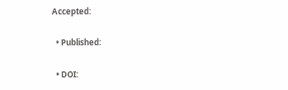Accepted:

  • Published:

  • DOI: